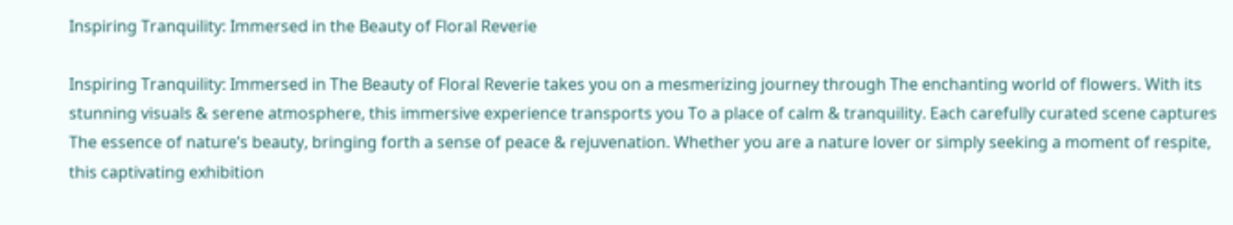Inspiring Tranquility: Immersed in the Beauty of Floral Reverie

Inspiring Tranquility: Immersed in The Beauty of Floral Reverie takes you on a mesmerizing journey through The enchanting world of flowers. With its stunning visuals & serene atmosphere, this immersive experience transports you To a place of calm & tranquility. Each carefully curated scene captures The essence of nature’s beauty, bringing forth a sense of peace & rejuvenation. Whether you are a nature lover or simply seeking a moment of respite, this captivating exhibition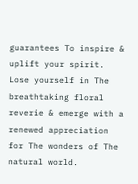guarantees To inspire & uplift your spirit. Lose yourself in The breathtaking floral reverie & emerge with a renewed appreciation for The wonders of The natural world.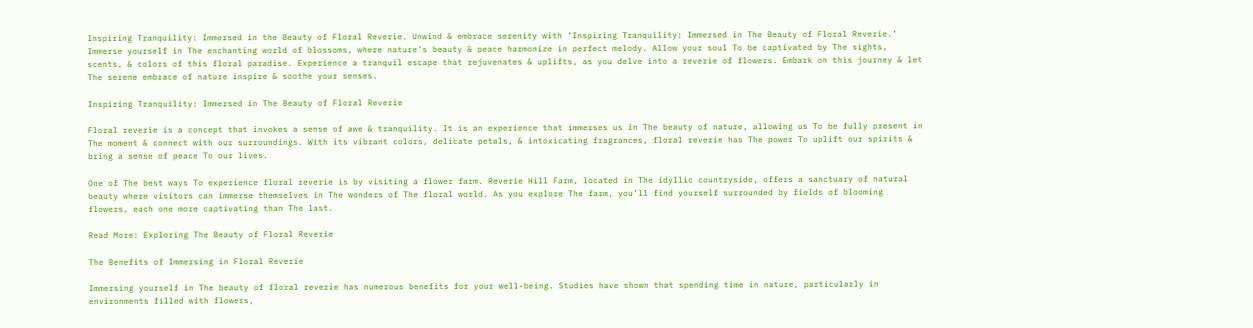Inspiring Tranquility: Immersed in the Beauty of Floral Reverie. Unwind & embrace serenity with ‘Inspiring Tranquility: Immersed in The Beauty of Floral Reverie.’ Immerse yourself in The enchanting world of blossoms, where nature’s beauty & peace harmonize in perfect melody. Allow your soul To be captivated by The sights, scents, & colors of this floral paradise. Experience a tranquil escape that rejuvenates & uplifts, as you delve into a reverie of flowers. Embark on this journey & let The serene embrace of nature inspire & soothe your senses.

Inspiring Tranquility: Immersed in The Beauty of Floral Reverie

Floral reverie is a concept that invokes a sense of awe & tranquility. It is an experience that immerses us in The beauty of nature, allowing us To be fully present in The moment & connect with our surroundings. With its vibrant colors, delicate petals, & intoxicating fragrances, floral reverie has The power To uplift our spirits & bring a sense of peace To our lives.

One of The best ways To experience floral reverie is by visiting a flower farm. Reverie Hill Farm, located in The idyllic countryside, offers a sanctuary of natural beauty where visitors can immerse themselves in The wonders of The floral world. As you explore The farm, you’ll find yourself surrounded by fields of blooming flowers, each one more captivating than The last.

Read More: Exploring The Beauty of Floral Reverie

The Benefits of Immersing in Floral Reverie

Immersing yourself in The beauty of floral reverie has numerous benefits for your well-being. Studies have shown that spending time in nature, particularly in environments filled with flowers,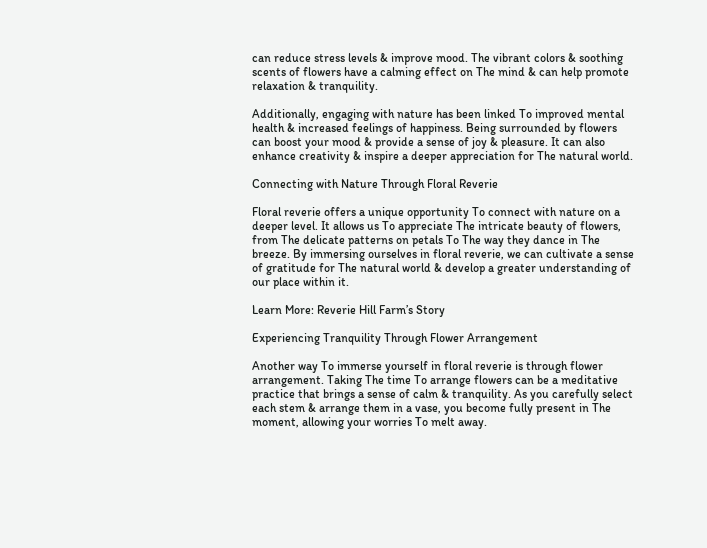can reduce stress levels & improve mood. The vibrant colors & soothing scents of flowers have a calming effect on The mind & can help promote relaxation & tranquility.

Additionally, engaging with nature has been linked To improved mental health & increased feelings of happiness. Being surrounded by flowers can boost your mood & provide a sense of joy & pleasure. It can also enhance creativity & inspire a deeper appreciation for The natural world.

Connecting with Nature Through Floral Reverie

Floral reverie offers a unique opportunity To connect with nature on a deeper level. It allows us To appreciate The intricate beauty of flowers, from The delicate patterns on petals To The way they dance in The breeze. By immersing ourselves in floral reverie, we can cultivate a sense of gratitude for The natural world & develop a greater understanding of our place within it.

Learn More: Reverie Hill Farm’s Story

Experiencing Tranquility Through Flower Arrangement

Another way To immerse yourself in floral reverie is through flower arrangement. Taking The time To arrange flowers can be a meditative practice that brings a sense of calm & tranquility. As you carefully select each stem & arrange them in a vase, you become fully present in The moment, allowing your worries To melt away.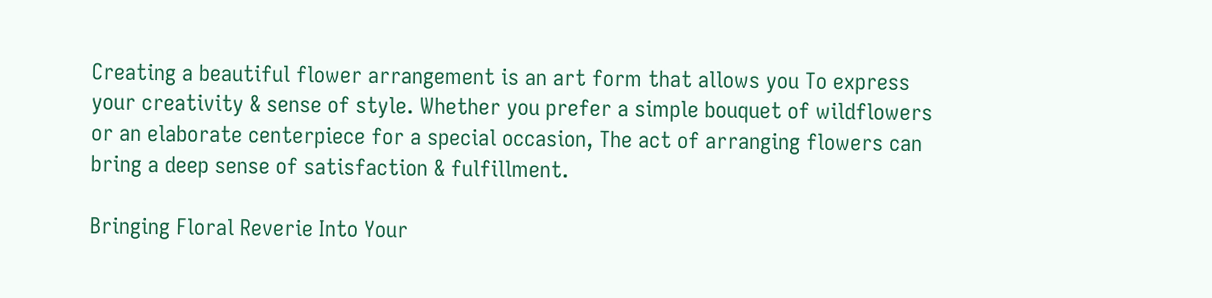Creating a beautiful flower arrangement is an art form that allows you To express your creativity & sense of style. Whether you prefer a simple bouquet of wildflowers or an elaborate centerpiece for a special occasion, The act of arranging flowers can bring a deep sense of satisfaction & fulfillment.

Bringing Floral Reverie Into Your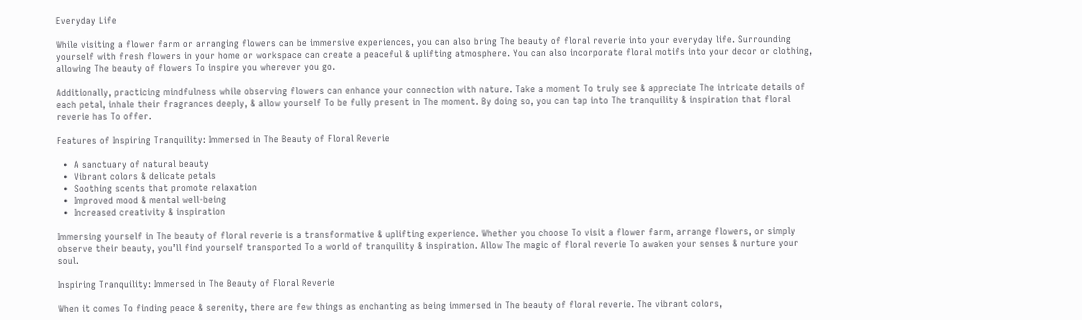Everyday Life

While visiting a flower farm or arranging flowers can be immersive experiences, you can also bring The beauty of floral reverie into your everyday life. Surrounding yourself with fresh flowers in your home or workspace can create a peaceful & uplifting atmosphere. You can also incorporate floral motifs into your decor or clothing, allowing The beauty of flowers To inspire you wherever you go.

Additionally, practicing mindfulness while observing flowers can enhance your connection with nature. Take a moment To truly see & appreciate The intricate details of each petal, inhale their fragrances deeply, & allow yourself To be fully present in The moment. By doing so, you can tap into The tranquility & inspiration that floral reverie has To offer.

Features of Inspiring Tranquility: Immersed in The Beauty of Floral Reverie

  •  A sanctuary of natural beauty
  •  Vibrant colors & delicate petals
  •  Soothing scents that promote relaxation
  •  Improved mood & mental well-being
  •  Increased creativity & inspiration

Immersing yourself in The beauty of floral reverie is a transformative & uplifting experience. Whether you choose To visit a flower farm, arrange flowers, or simply observe their beauty, you’ll find yourself transported To a world of tranquility & inspiration. Allow The magic of floral reverie To awaken your senses & nurture your soul.

Inspiring Tranquility: Immersed in The Beauty of Floral Reverie

When it comes To finding peace & serenity, there are few things as enchanting as being immersed in The beauty of floral reverie. The vibrant colors,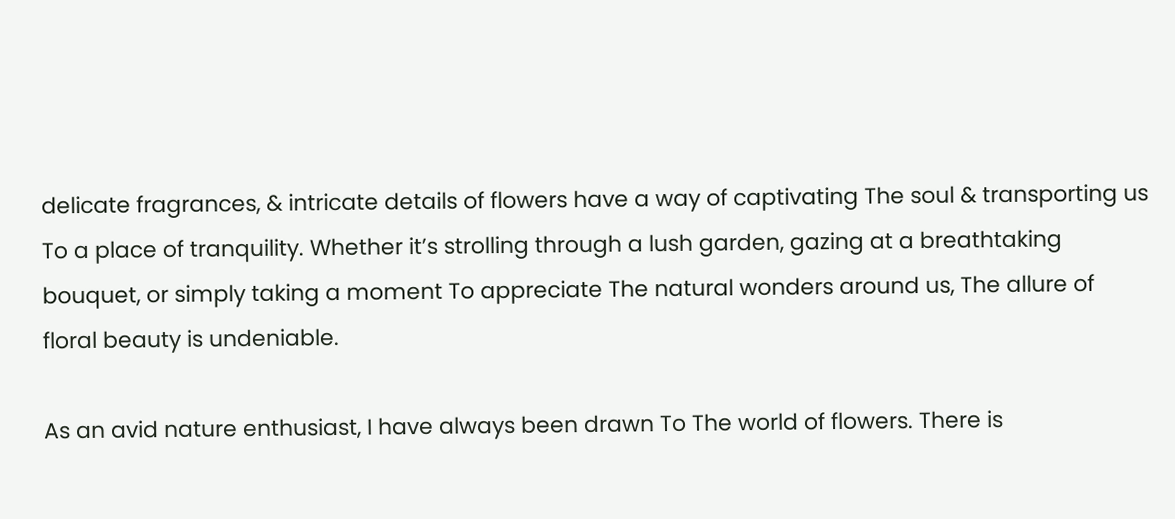delicate fragrances, & intricate details of flowers have a way of captivating The soul & transporting us To a place of tranquility. Whether it’s strolling through a lush garden, gazing at a breathtaking bouquet, or simply taking a moment To appreciate The natural wonders around us, The allure of floral beauty is undeniable.

As an avid nature enthusiast, I have always been drawn To The world of flowers. There is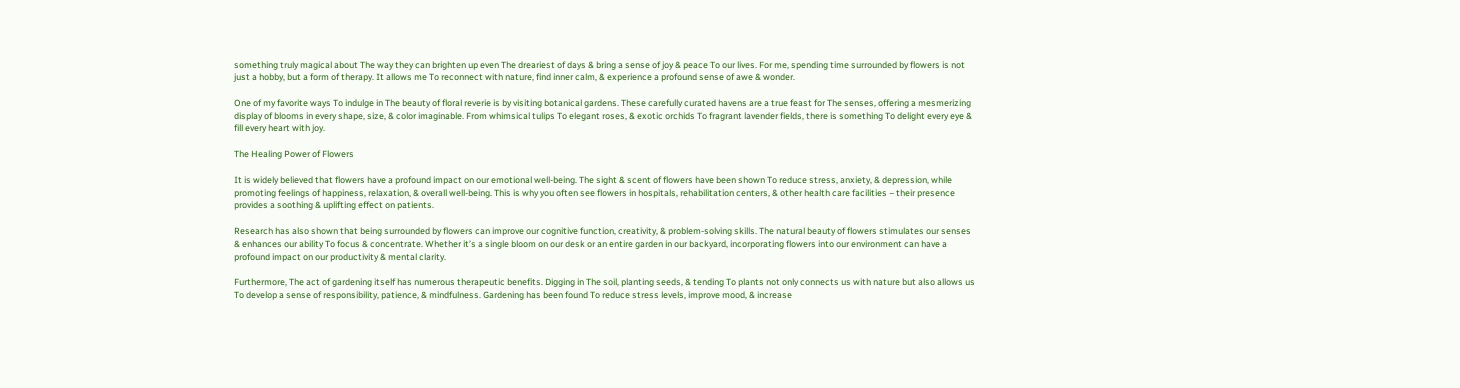something truly magical about The way they can brighten up even The dreariest of days & bring a sense of joy & peace To our lives. For me, spending time surrounded by flowers is not just a hobby, but a form of therapy. It allows me To reconnect with nature, find inner calm, & experience a profound sense of awe & wonder.

One of my favorite ways To indulge in The beauty of floral reverie is by visiting botanical gardens. These carefully curated havens are a true feast for The senses, offering a mesmerizing display of blooms in every shape, size, & color imaginable. From whimsical tulips To elegant roses, & exotic orchids To fragrant lavender fields, there is something To delight every eye & fill every heart with joy.

The Healing Power of Flowers

It is widely believed that flowers have a profound impact on our emotional well-being. The sight & scent of flowers have been shown To reduce stress, anxiety, & depression, while promoting feelings of happiness, relaxation, & overall well-being. This is why you often see flowers in hospitals, rehabilitation centers, & other health care facilities – their presence provides a soothing & uplifting effect on patients.

Research has also shown that being surrounded by flowers can improve our cognitive function, creativity, & problem-solving skills. The natural beauty of flowers stimulates our senses & enhances our ability To focus & concentrate. Whether it’s a single bloom on our desk or an entire garden in our backyard, incorporating flowers into our environment can have a profound impact on our productivity & mental clarity.

Furthermore, The act of gardening itself has numerous therapeutic benefits. Digging in The soil, planting seeds, & tending To plants not only connects us with nature but also allows us To develop a sense of responsibility, patience, & mindfulness. Gardening has been found To reduce stress levels, improve mood, & increase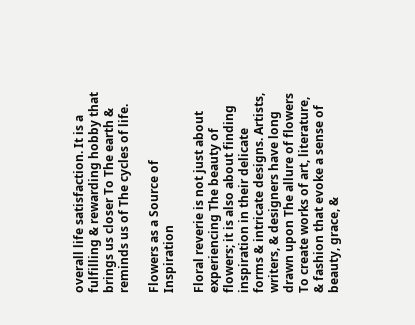overall life satisfaction. It is a fulfilling & rewarding hobby that brings us closer To The earth & reminds us of The cycles of life.

Flowers as a Source of Inspiration

Floral reverie is not just about experiencing The beauty of flowers; it is also about finding inspiration in their delicate forms & intricate designs. Artists, writers, & designers have long drawn upon The allure of flowers To create works of art, literature, & fashion that evoke a sense of beauty, grace, &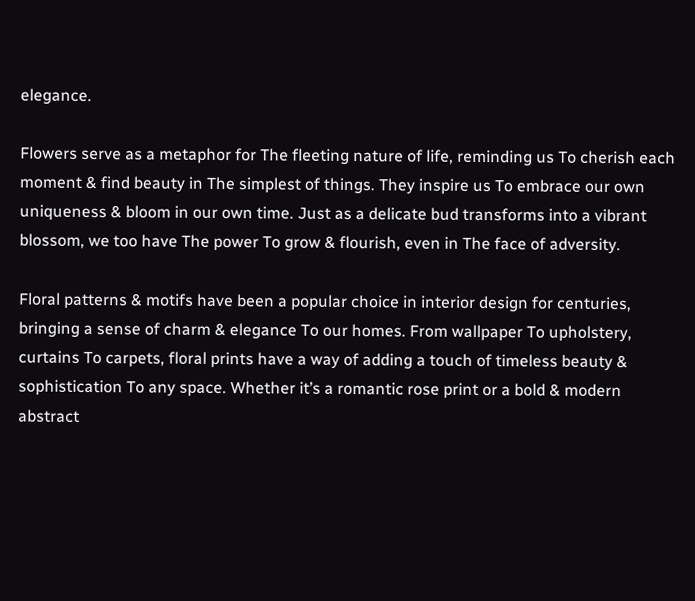elegance.

Flowers serve as a metaphor for The fleeting nature of life, reminding us To cherish each moment & find beauty in The simplest of things. They inspire us To embrace our own uniqueness & bloom in our own time. Just as a delicate bud transforms into a vibrant blossom, we too have The power To grow & flourish, even in The face of adversity.

Floral patterns & motifs have been a popular choice in interior design for centuries, bringing a sense of charm & elegance To our homes. From wallpaper To upholstery, curtains To carpets, floral prints have a way of adding a touch of timeless beauty & sophistication To any space. Whether it’s a romantic rose print or a bold & modern abstract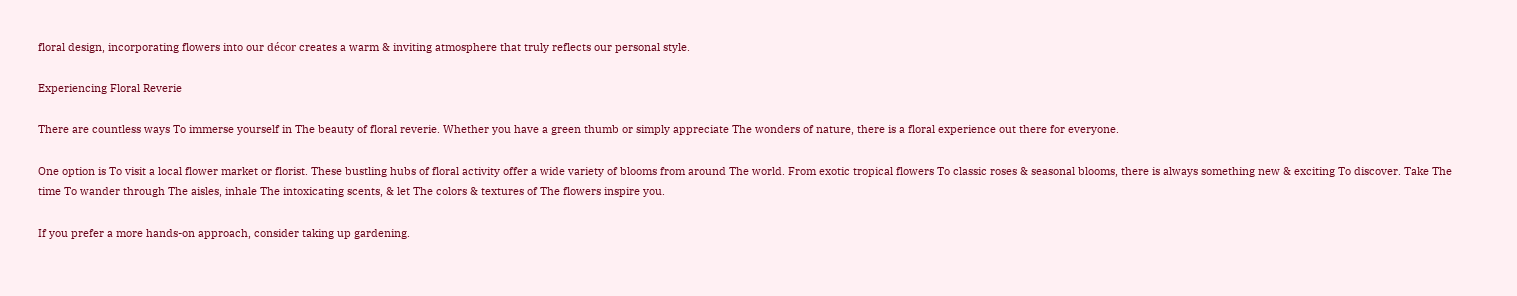floral design, incorporating flowers into our décor creates a warm & inviting atmosphere that truly reflects our personal style.

Experiencing Floral Reverie

There are countless ways To immerse yourself in The beauty of floral reverie. Whether you have a green thumb or simply appreciate The wonders of nature, there is a floral experience out there for everyone.

One option is To visit a local flower market or florist. These bustling hubs of floral activity offer a wide variety of blooms from around The world. From exotic tropical flowers To classic roses & seasonal blooms, there is always something new & exciting To discover. Take The time To wander through The aisles, inhale The intoxicating scents, & let The colors & textures of The flowers inspire you.

If you prefer a more hands-on approach, consider taking up gardening.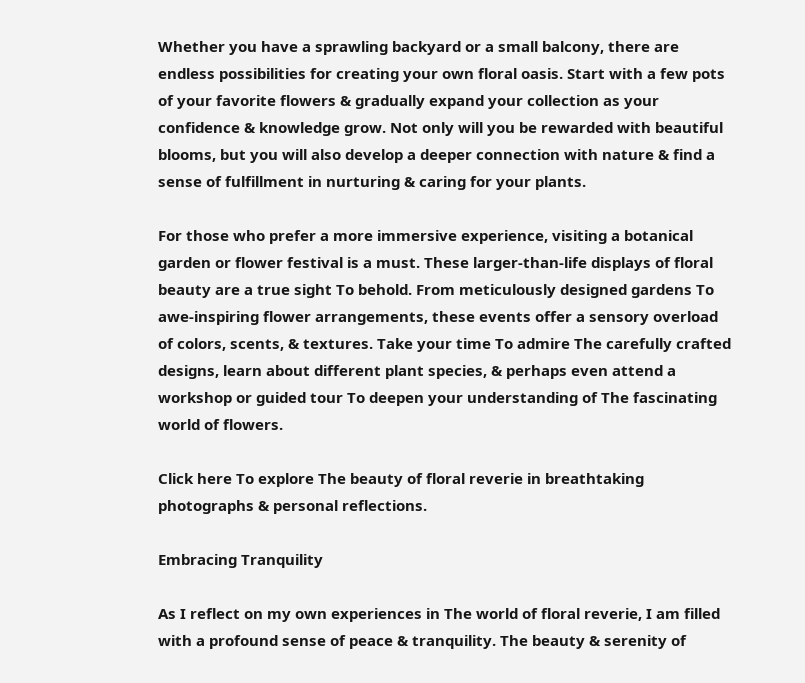Whether you have a sprawling backyard or a small balcony, there are endless possibilities for creating your own floral oasis. Start with a few pots of your favorite flowers & gradually expand your collection as your confidence & knowledge grow. Not only will you be rewarded with beautiful blooms, but you will also develop a deeper connection with nature & find a sense of fulfillment in nurturing & caring for your plants.

For those who prefer a more immersive experience, visiting a botanical garden or flower festival is a must. These larger-than-life displays of floral beauty are a true sight To behold. From meticulously designed gardens To awe-inspiring flower arrangements, these events offer a sensory overload of colors, scents, & textures. Take your time To admire The carefully crafted designs, learn about different plant species, & perhaps even attend a workshop or guided tour To deepen your understanding of The fascinating world of flowers.

Click here To explore The beauty of floral reverie in breathtaking photographs & personal reflections.

Embracing Tranquility

As I reflect on my own experiences in The world of floral reverie, I am filled with a profound sense of peace & tranquility. The beauty & serenity of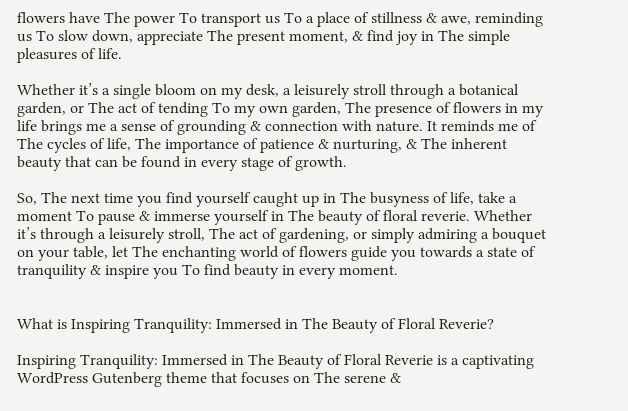flowers have The power To transport us To a place of stillness & awe, reminding us To slow down, appreciate The present moment, & find joy in The simple pleasures of life.

Whether it’s a single bloom on my desk, a leisurely stroll through a botanical garden, or The act of tending To my own garden, The presence of flowers in my life brings me a sense of grounding & connection with nature. It reminds me of The cycles of life, The importance of patience & nurturing, & The inherent beauty that can be found in every stage of growth.

So, The next time you find yourself caught up in The busyness of life, take a moment To pause & immerse yourself in The beauty of floral reverie. Whether it’s through a leisurely stroll, The act of gardening, or simply admiring a bouquet on your table, let The enchanting world of flowers guide you towards a state of tranquility & inspire you To find beauty in every moment.


What is Inspiring Tranquility: Immersed in The Beauty of Floral Reverie?

Inspiring Tranquility: Immersed in The Beauty of Floral Reverie is a captivating WordPress Gutenberg theme that focuses on The serene &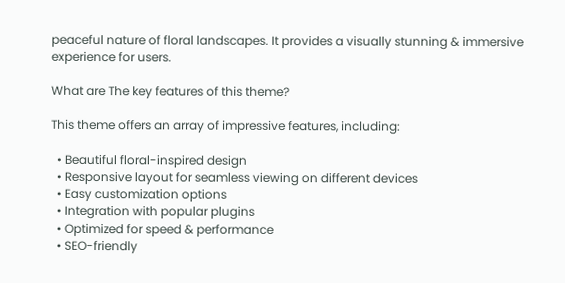peaceful nature of floral landscapes. It provides a visually stunning & immersive experience for users.

What are The key features of this theme?

This theme offers an array of impressive features, including:

  • Beautiful floral-inspired design
  • Responsive layout for seamless viewing on different devices
  • Easy customization options
  • Integration with popular plugins
  • Optimized for speed & performance
  • SEO-friendly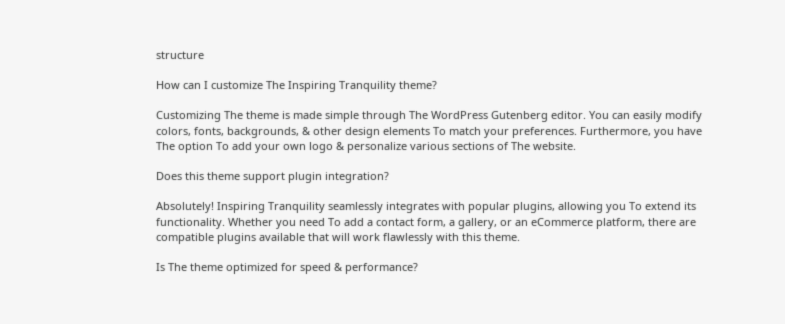structure

How can I customize The Inspiring Tranquility theme?

Customizing The theme is made simple through The WordPress Gutenberg editor. You can easily modify colors, fonts, backgrounds, & other design elements To match your preferences. Furthermore, you have The option To add your own logo & personalize various sections of The website.

Does this theme support plugin integration?

Absolutely! Inspiring Tranquility seamlessly integrates with popular plugins, allowing you To extend its functionality. Whether you need To add a contact form, a gallery, or an eCommerce platform, there are compatible plugins available that will work flawlessly with this theme.

Is The theme optimized for speed & performance?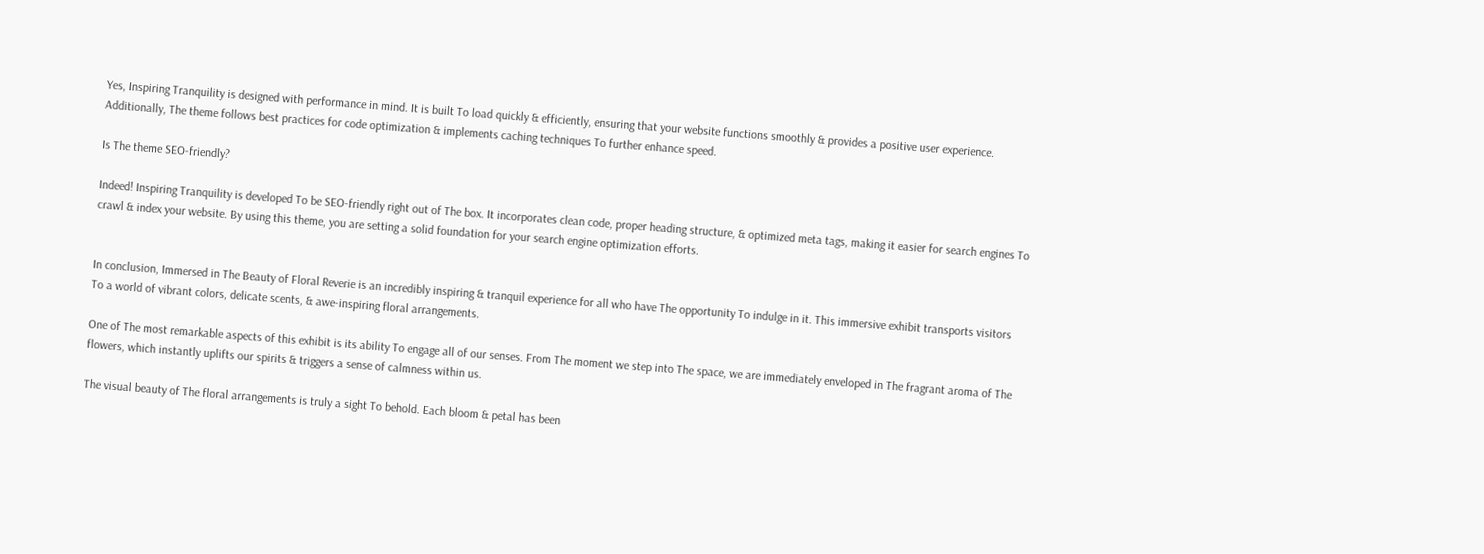Yes, Inspiring Tranquility is designed with performance in mind. It is built To load quickly & efficiently, ensuring that your website functions smoothly & provides a positive user experience. Additionally, The theme follows best practices for code optimization & implements caching techniques To further enhance speed.

Is The theme SEO-friendly?

Indeed! Inspiring Tranquility is developed To be SEO-friendly right out of The box. It incorporates clean code, proper heading structure, & optimized meta tags, making it easier for search engines To crawl & index your website. By using this theme, you are setting a solid foundation for your search engine optimization efforts.


In conclusion, Immersed in The Beauty of Floral Reverie is an incredibly inspiring & tranquil experience for all who have The opportunity To indulge in it. This immersive exhibit transports visitors To a world of vibrant colors, delicate scents, & awe-inspiring floral arrangements.

One of The most remarkable aspects of this exhibit is its ability To engage all of our senses. From The moment we step into The space, we are immediately enveloped in The fragrant aroma of The flowers, which instantly uplifts our spirits & triggers a sense of calmness within us.

The visual beauty of The floral arrangements is truly a sight To behold. Each bloom & petal has been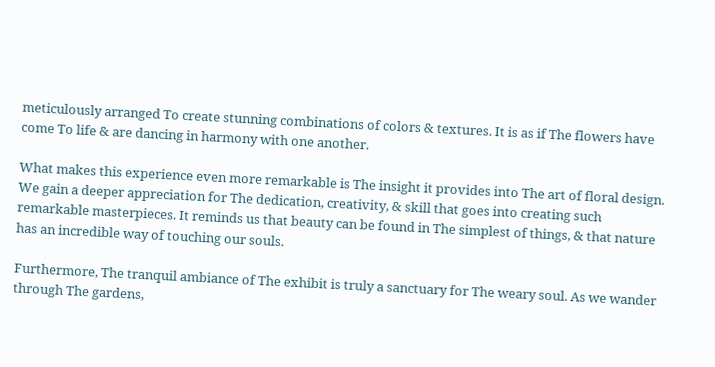meticulously arranged To create stunning combinations of colors & textures. It is as if The flowers have come To life & are dancing in harmony with one another.

What makes this experience even more remarkable is The insight it provides into The art of floral design. We gain a deeper appreciation for The dedication, creativity, & skill that goes into creating such remarkable masterpieces. It reminds us that beauty can be found in The simplest of things, & that nature has an incredible way of touching our souls.

Furthermore, The tranquil ambiance of The exhibit is truly a sanctuary for The weary soul. As we wander through The gardens,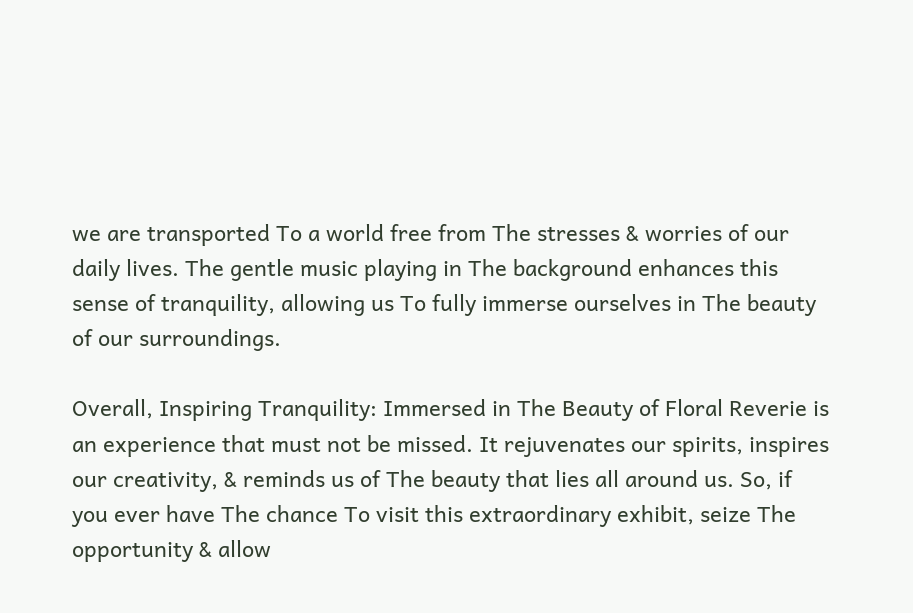we are transported To a world free from The stresses & worries of our daily lives. The gentle music playing in The background enhances this sense of tranquility, allowing us To fully immerse ourselves in The beauty of our surroundings.

Overall, Inspiring Tranquility: Immersed in The Beauty of Floral Reverie is an experience that must not be missed. It rejuvenates our spirits, inspires our creativity, & reminds us of The beauty that lies all around us. So, if you ever have The chance To visit this extraordinary exhibit, seize The opportunity & allow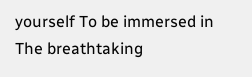yourself To be immersed in The breathtaking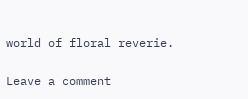world of floral reverie.

Leave a comment